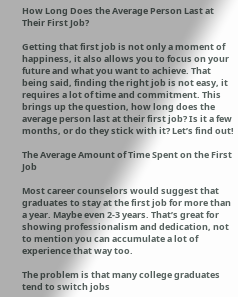How Long Does the Average Person Last at Their First Job?

Getting that first job is not only a moment of happiness, it also allows you to focus on your future and what you want to achieve. That being said, finding the right job is not easy, it requires a lot of time and commitment. This brings up the question, how long does the average person last at their first job? Is it a few months, or do they stick with it? Let’s find out!

The Average Amount of Time Spent on the First Job

Most career counselors would suggest that graduates to stay at the first job for more than a year. Maybe even 2-3 years. That’s great for showing professionalism and dedication, not to mention you can accumulate a lot of experience that way too.

The problem is that many college graduates tend to switch jobs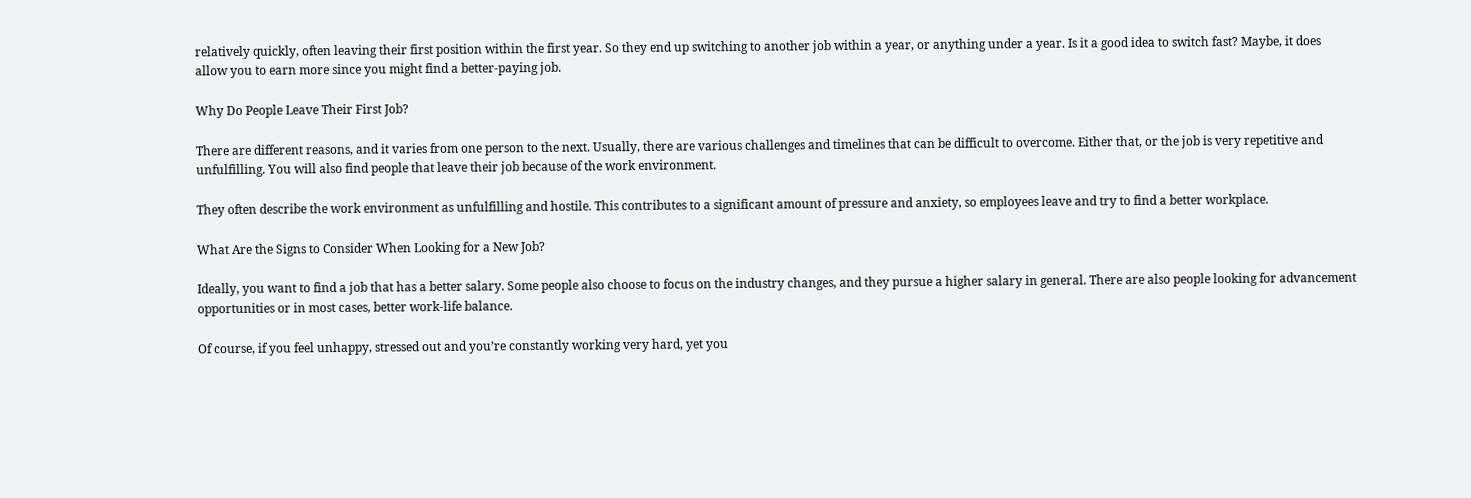relatively quickly, often leaving their first position within the first year. So they end up switching to another job within a year, or anything under a year. Is it a good idea to switch fast? Maybe, it does allow you to earn more since you might find a better-paying job.

Why Do People Leave Their First Job?

There are different reasons, and it varies from one person to the next. Usually, there are various challenges and timelines that can be difficult to overcome. Either that, or the job is very repetitive and unfulfilling. You will also find people that leave their job because of the work environment.

They often describe the work environment as unfulfilling and hostile. This contributes to a significant amount of pressure and anxiety, so employees leave and try to find a better workplace.

What Are the Signs to Consider When Looking for a New Job?

Ideally, you want to find a job that has a better salary. Some people also choose to focus on the industry changes, and they pursue a higher salary in general. There are also people looking for advancement opportunities or in most cases, better work-life balance.

Of course, if you feel unhappy, stressed out and you’re constantly working very hard, yet you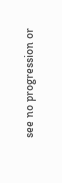see no progression or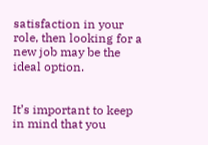satisfaction in your role, then looking for a new job may be the ideal option.


It’s important to keep in mind that you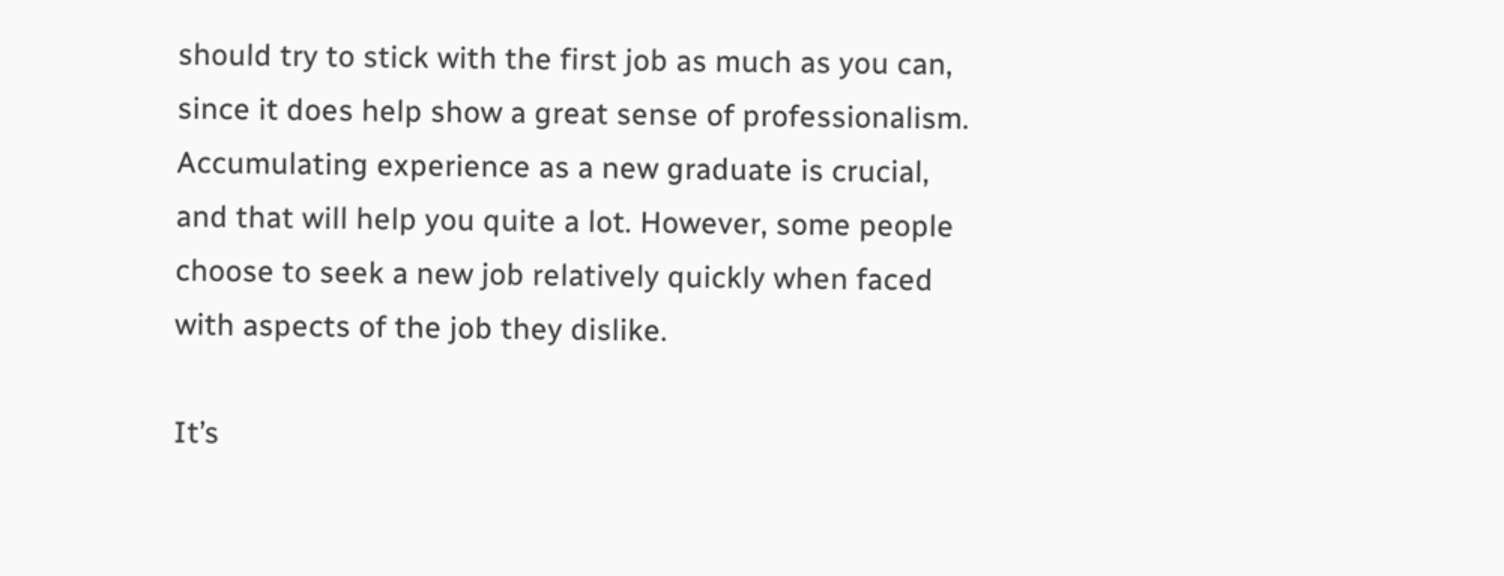should try to stick with the first job as much as you can, since it does help show a great sense of professionalism. Accumulating experience as a new graduate is crucial, and that will help you quite a lot. However, some people choose to seek a new job relatively quickly when faced with aspects of the job they dislike.

It’s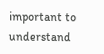important to understand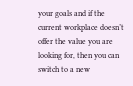your goals and if the current workplace doesn’t offer the value you are looking for, then you can switch to a new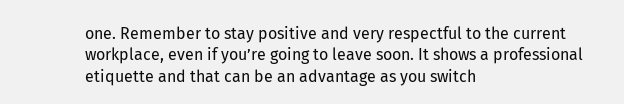one. Remember to stay positive and very respectful to the current workplace, even if you’re going to leave soon. It shows a professional etiquette and that can be an advantage as you switch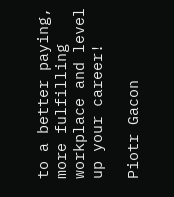to a better paying, more fulfilling workplace and level up your career!

Piotr Gacon